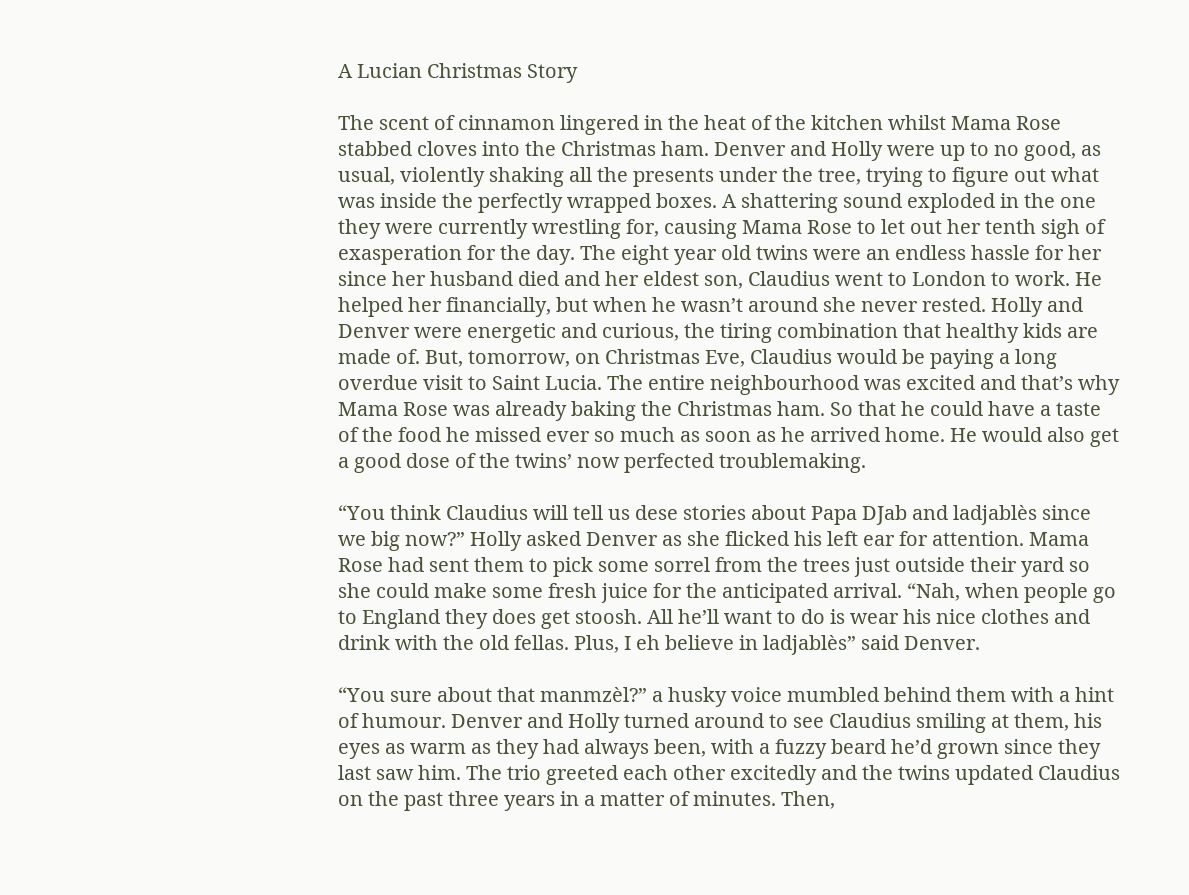A Lucian Christmas Story

The scent of cinnamon lingered in the heat of the kitchen whilst Mama Rose stabbed cloves into the Christmas ham. Denver and Holly were up to no good, as usual, violently shaking all the presents under the tree, trying to figure out what was inside the perfectly wrapped boxes. A shattering sound exploded in the one they were currently wrestling for, causing Mama Rose to let out her tenth sigh of exasperation for the day. The eight year old twins were an endless hassle for her since her husband died and her eldest son, Claudius went to London to work. He helped her financially, but when he wasn’t around she never rested. Holly and Denver were energetic and curious, the tiring combination that healthy kids are made of. But, tomorrow, on Christmas Eve, Claudius would be paying a long overdue visit to Saint Lucia. The entire neighbourhood was excited and that’s why Mama Rose was already baking the Christmas ham. So that he could have a taste of the food he missed ever so much as soon as he arrived home. He would also get a good dose of the twins’ now perfected troublemaking.

“You think Claudius will tell us dese stories about Papa DJab and ladjablès since we big now?” Holly asked Denver as she flicked his left ear for attention. Mama Rose had sent them to pick some sorrel from the trees just outside their yard so she could make some fresh juice for the anticipated arrival. “Nah, when people go to England they does get stoosh. All he’ll want to do is wear his nice clothes and drink with the old fellas. Plus, I eh believe in ladjablès” said Denver.

“You sure about that manmzèl?” a husky voice mumbled behind them with a hint of humour. Denver and Holly turned around to see Claudius smiling at them, his eyes as warm as they had always been, with a fuzzy beard he’d grown since they last saw him. The trio greeted each other excitedly and the twins updated Claudius on the past three years in a matter of minutes. Then,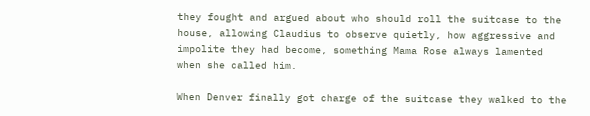they fought and argued about who should roll the suitcase to the house, allowing Claudius to observe quietly, how aggressive and impolite they had become, something Mama Rose always lamented when she called him.

When Denver finally got charge of the suitcase they walked to the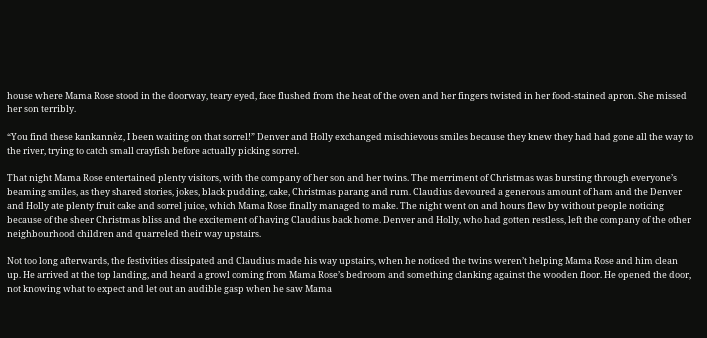house where Mama Rose stood in the doorway, teary eyed, face flushed from the heat of the oven and her fingers twisted in her food-stained apron. She missed her son terribly.

“You find these kankannèz, I been waiting on that sorrel!” Denver and Holly exchanged mischievous smiles because they knew they had had gone all the way to the river, trying to catch small crayfish before actually picking sorrel.

That night Mama Rose entertained plenty visitors, with the company of her son and her twins. The merriment of Christmas was bursting through everyone’s beaming smiles, as they shared stories, jokes, black pudding, cake, Christmas parang and rum. Claudius devoured a generous amount of ham and the Denver and Holly ate plenty fruit cake and sorrel juice, which Mama Rose finally managed to make. The night went on and hours flew by without people noticing because of the sheer Christmas bliss and the excitement of having Claudius back home. Denver and Holly, who had gotten restless, left the company of the other neighbourhood children and quarreled their way upstairs.

Not too long afterwards, the festivities dissipated and Claudius made his way upstairs, when he noticed the twins weren’t helping Mama Rose and him clean up. He arrived at the top landing, and heard a growl coming from Mama Rose’s bedroom and something clanking against the wooden floor. He opened the door, not knowing what to expect and let out an audible gasp when he saw Mama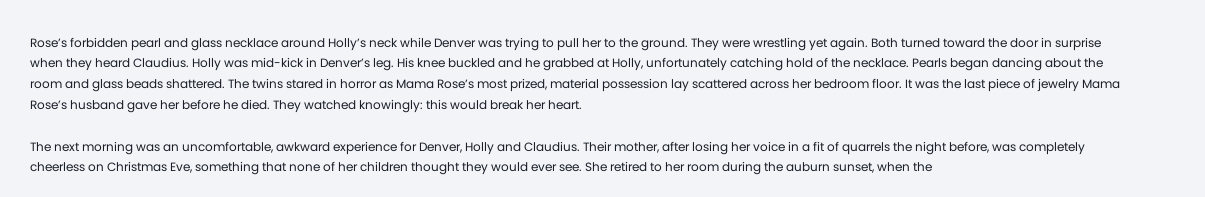Rose’s forbidden pearl and glass necklace around Holly’s neck while Denver was trying to pull her to the ground. They were wrestling yet again. Both turned toward the door in surprise when they heard Claudius. Holly was mid-kick in Denver’s leg. His knee buckled and he grabbed at Holly, unfortunately catching hold of the necklace. Pearls began dancing about the room and glass beads shattered. The twins stared in horror as Mama Rose’s most prized, material possession lay scattered across her bedroom floor. It was the last piece of jewelry Mama Rose’s husband gave her before he died. They watched knowingly: this would break her heart.

The next morning was an uncomfortable, awkward experience for Denver, Holly and Claudius. Their mother, after losing her voice in a fit of quarrels the night before, was completely cheerless on Christmas Eve, something that none of her children thought they would ever see. She retired to her room during the auburn sunset, when the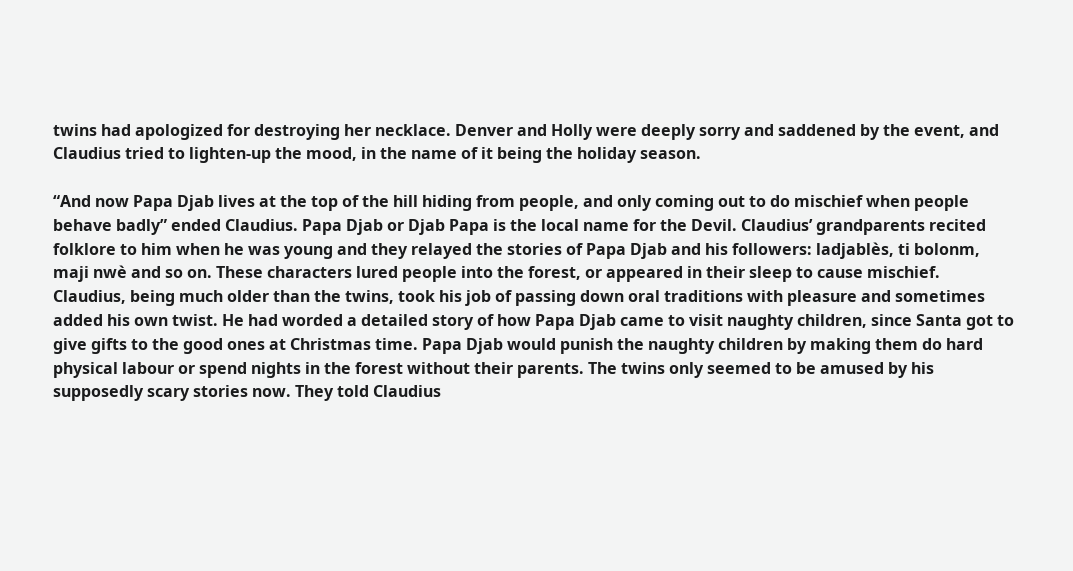twins had apologized for destroying her necklace. Denver and Holly were deeply sorry and saddened by the event, and Claudius tried to lighten-up the mood, in the name of it being the holiday season.

“And now Papa Djab lives at the top of the hill hiding from people, and only coming out to do mischief when people behave badly” ended Claudius. Papa Djab or Djab Papa is the local name for the Devil. Claudius’ grandparents recited folklore to him when he was young and they relayed the stories of Papa Djab and his followers: ladjablès, ti bolonm, maji nwè and so on. These characters lured people into the forest, or appeared in their sleep to cause mischief. Claudius, being much older than the twins, took his job of passing down oral traditions with pleasure and sometimes added his own twist. He had worded a detailed story of how Papa Djab came to visit naughty children, since Santa got to give gifts to the good ones at Christmas time. Papa Djab would punish the naughty children by making them do hard physical labour or spend nights in the forest without their parents. The twins only seemed to be amused by his supposedly scary stories now. They told Claudius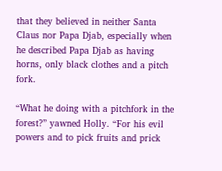that they believed in neither Santa Claus nor Papa Djab, especially when he described Papa Djab as having horns, only black clothes and a pitch fork.

“What he doing with a pitchfork in the forest?” yawned Holly. “For his evil powers and to pick fruits and prick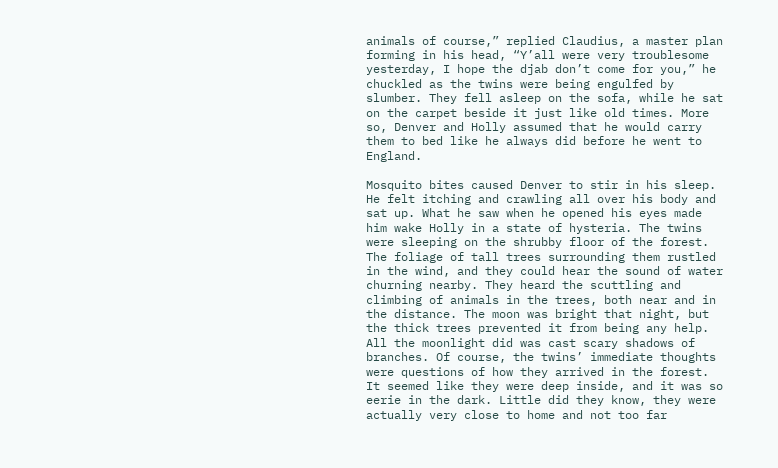animals of course,” replied Claudius, a master plan forming in his head, “Y’all were very troublesome yesterday, I hope the djab don’t come for you,” he chuckled as the twins were being engulfed by slumber. They fell asleep on the sofa, while he sat on the carpet beside it just like old times. More so, Denver and Holly assumed that he would carry them to bed like he always did before he went to England.

Mosquito bites caused Denver to stir in his sleep. He felt itching and crawling all over his body and sat up. What he saw when he opened his eyes made him wake Holly in a state of hysteria. The twins were sleeping on the shrubby floor of the forest. The foliage of tall trees surrounding them rustled in the wind, and they could hear the sound of water churning nearby. They heard the scuttling and climbing of animals in the trees, both near and in the distance. The moon was bright that night, but the thick trees prevented it from being any help. All the moonlight did was cast scary shadows of branches. Of course, the twins’ immediate thoughts were questions of how they arrived in the forest. It seemed like they were deep inside, and it was so eerie in the dark. Little did they know, they were actually very close to home and not too far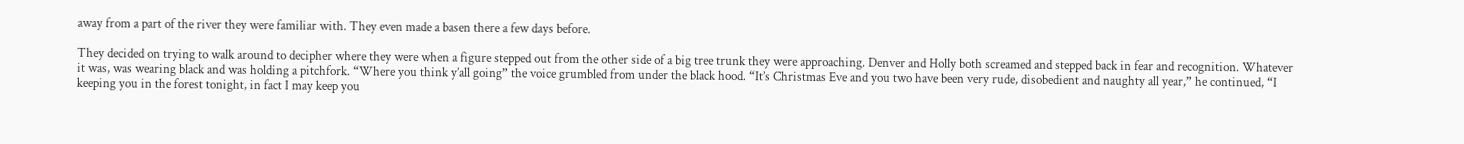away from a part of the river they were familiar with. They even made a basen there a few days before.

They decided on trying to walk around to decipher where they were when a figure stepped out from the other side of a big tree trunk they were approaching. Denver and Holly both screamed and stepped back in fear and recognition. Whatever it was, was wearing black and was holding a pitchfork. “Where you think y’all going” the voice grumbled from under the black hood. “It’s Christmas Eve and you two have been very rude, disobedient and naughty all year,” he continued, “I keeping you in the forest tonight, in fact I may keep you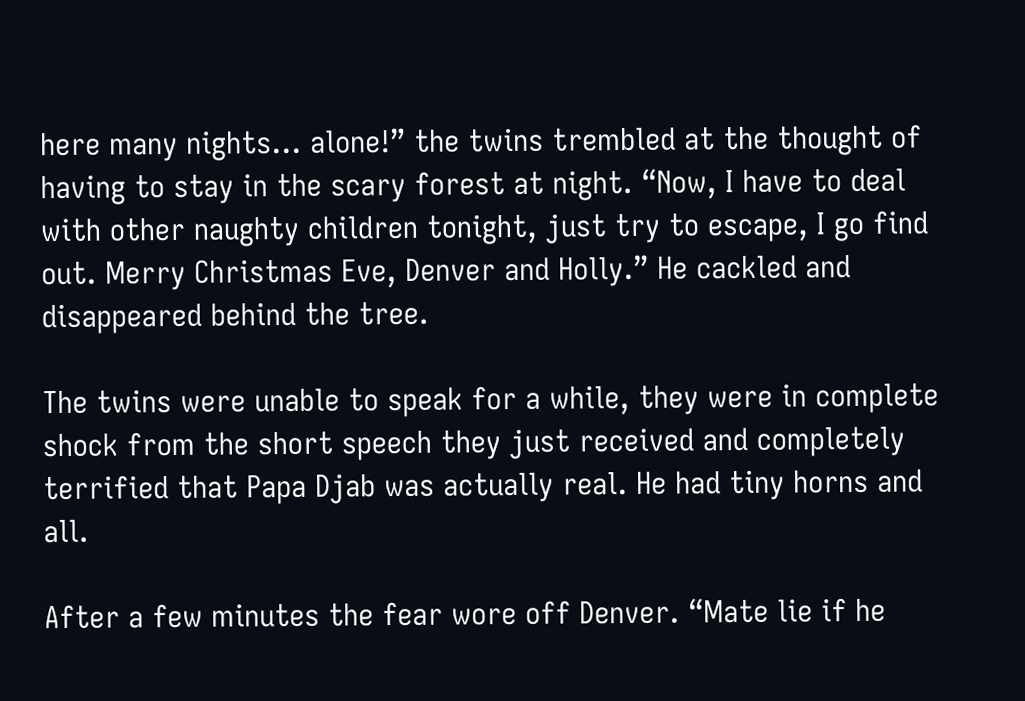here many nights… alone!” the twins trembled at the thought of having to stay in the scary forest at night. “Now, I have to deal with other naughty children tonight, just try to escape, I go find out. Merry Christmas Eve, Denver and Holly.” He cackled and disappeared behind the tree.

The twins were unable to speak for a while, they were in complete shock from the short speech they just received and completely terrified that Papa Djab was actually real. He had tiny horns and all.

After a few minutes the fear wore off Denver. “Mate lie if he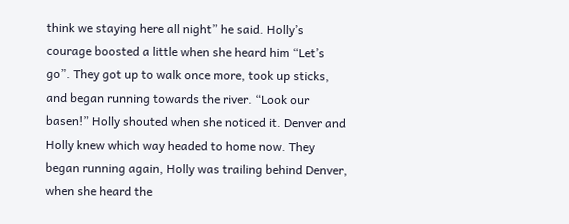think we staying here all night” he said. Holly’s courage boosted a little when she heard him “Let’s go”. They got up to walk once more, took up sticks, and began running towards the river. “Look our basen!” Holly shouted when she noticed it. Denver and Holly knew which way headed to home now. They began running again, Holly was trailing behind Denver, when she heard the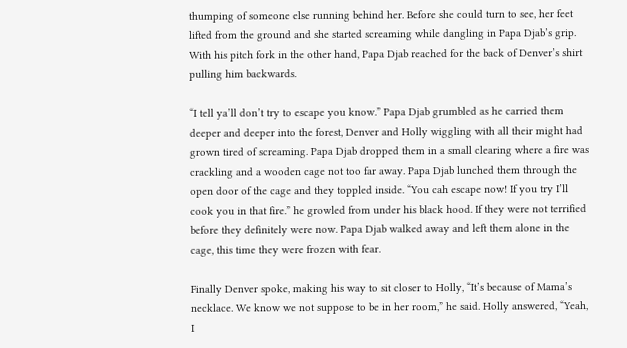thumping of someone else running behind her. Before she could turn to see, her feet lifted from the ground and she started screaming while dangling in Papa Djab’s grip. With his pitch fork in the other hand, Papa Djab reached for the back of Denver’s shirt pulling him backwards.

“I tell ya’ll don’t try to escape you know.” Papa Djab grumbled as he carried them deeper and deeper into the forest, Denver and Holly wiggling with all their might had grown tired of screaming. Papa Djab dropped them in a small clearing where a fire was crackling and a wooden cage not too far away. Papa Djab lunched them through the open door of the cage and they toppled inside. “You cah escape now! If you try I’ll cook you in that fire.” he growled from under his black hood. If they were not terrified before they definitely were now. Papa Djab walked away and left them alone in the cage, this time they were frozen with fear.

Finally Denver spoke, making his way to sit closer to Holly, “It’s because of Mama’s necklace. We know we not suppose to be in her room,” he said. Holly answered, “Yeah, I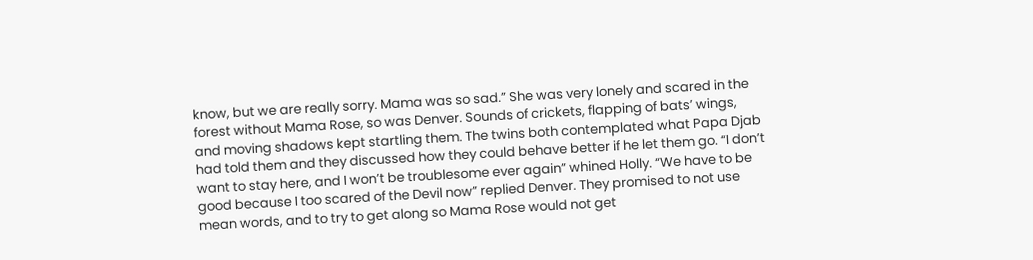know, but we are really sorry. Mama was so sad.” She was very lonely and scared in the forest without Mama Rose, so was Denver. Sounds of crickets, flapping of bats’ wings, and moving shadows kept startling them. The twins both contemplated what Papa Djab had told them and they discussed how they could behave better if he let them go. “I don’t want to stay here, and I won’t be troublesome ever again” whined Holly. “We have to be good because I too scared of the Devil now” replied Denver. They promised to not use mean words, and to try to get along so Mama Rose would not get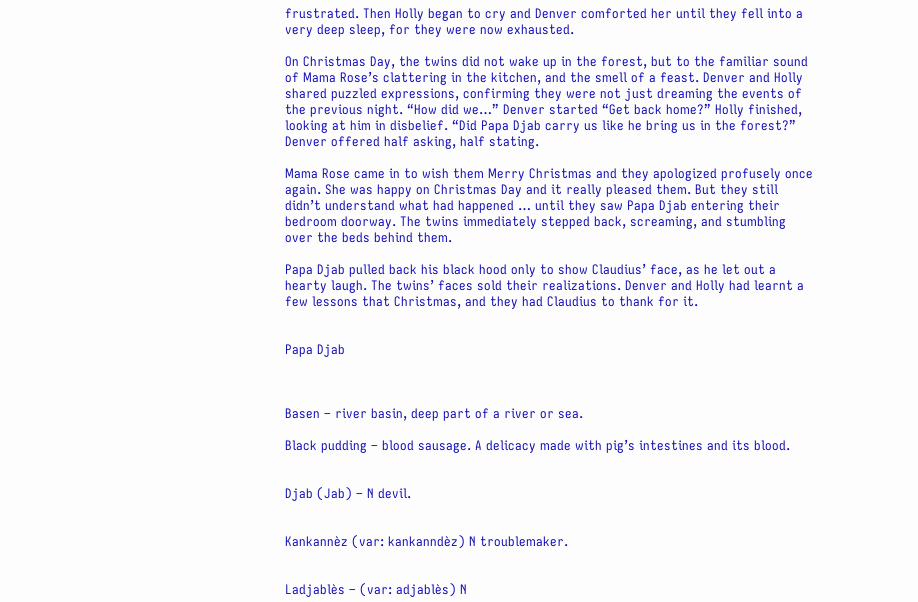frustrated. Then Holly began to cry and Denver comforted her until they fell into a very deep sleep, for they were now exhausted.

On Christmas Day, the twins did not wake up in the forest, but to the familiar sound of Mama Rose’s clattering in the kitchen, and the smell of a feast. Denver and Holly shared puzzled expressions, confirming they were not just dreaming the events of the previous night. “How did we…” Denver started “Get back home?” Holly finished, looking at him in disbelief. “Did Papa Djab carry us like he bring us in the forest?” Denver offered half asking, half stating.

Mama Rose came in to wish them Merry Christmas and they apologized profusely once again. She was happy on Christmas Day and it really pleased them. But they still didn’t understand what had happened … until they saw Papa Djab entering their bedroom doorway. The twins immediately stepped back, screaming, and stumbling over the beds behind them.

Papa Djab pulled back his black hood only to show Claudius’ face, as he let out a hearty laugh. The twins’ faces sold their realizations. Denver and Holly had learnt a few lessons that Christmas, and they had Claudius to thank for it.


Papa Djab



Basen – river basin, deep part of a river or sea.

Black pudding – blood sausage. A delicacy made with pig’s intestines and its blood.


Djab (Jab) – N devil.


Kankannèz (var: kankanndèz) N troublemaker.


Ladjablès – (var: adjablès) N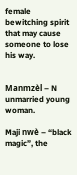female bewitching spirit that may cause someone to lose his way.


Manmzèl – N unmarried young woman.

Maji nwè – “black magic”, the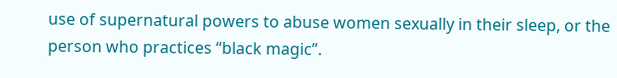use of supernatural powers to abuse women sexually in their sleep, or the person who practices “black magic”.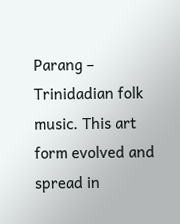Parang – Trinidadian folk music. This art form evolved and spread in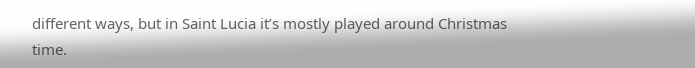different ways, but in Saint Lucia it’s mostly played around Christmas time.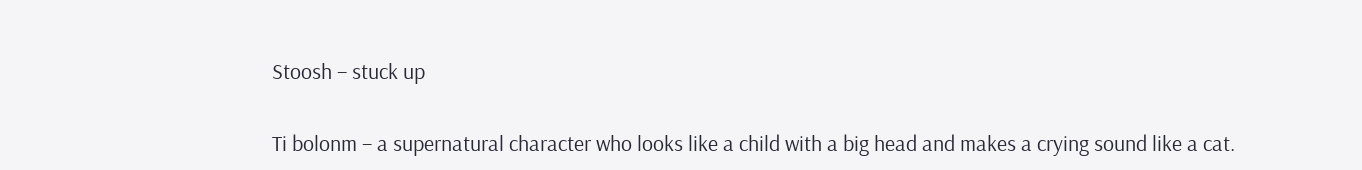Stoosh – stuck up


Ti bolonm – a supernatural character who looks like a child with a big head and makes a crying sound like a cat.